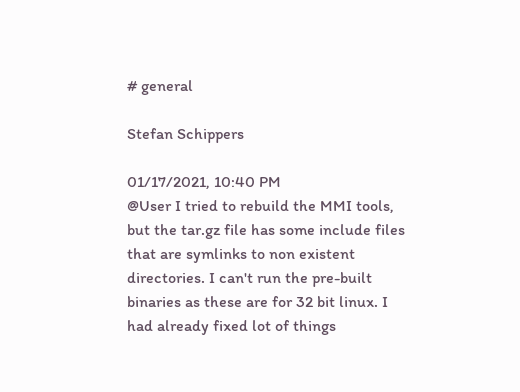# general

Stefan Schippers

01/17/2021, 10:40 PM
@User I tried to rebuild the MMI tools, but the tar.gz file has some include files that are symlinks to non existent directories. I can't run the pre-built binaries as these are for 32 bit linux. I had already fixed lot of things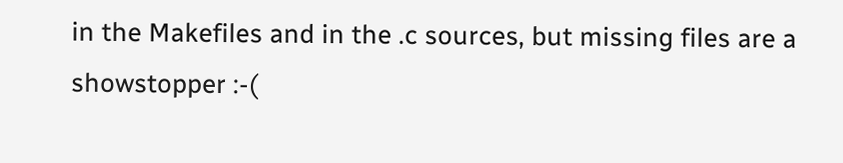in the Makefiles and in the .c sources, but missing files are a showstopper :-(